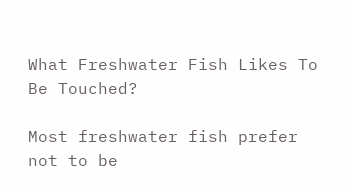What Freshwater Fish Likes To Be Touched?

Most freshwater fish prefer not to be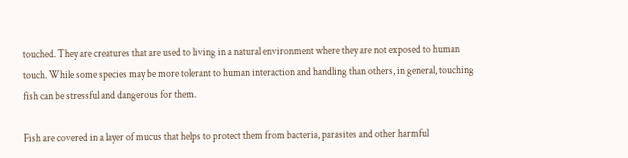touched. They are creatures that are used to living in a natural environment where they are not exposed to human touch. While some species may be more tolerant to human interaction and handling than others, in general, touching fish can be stressful and dangerous for them.

Fish are covered in a layer of mucus that helps to protect them from bacteria, parasites and other harmful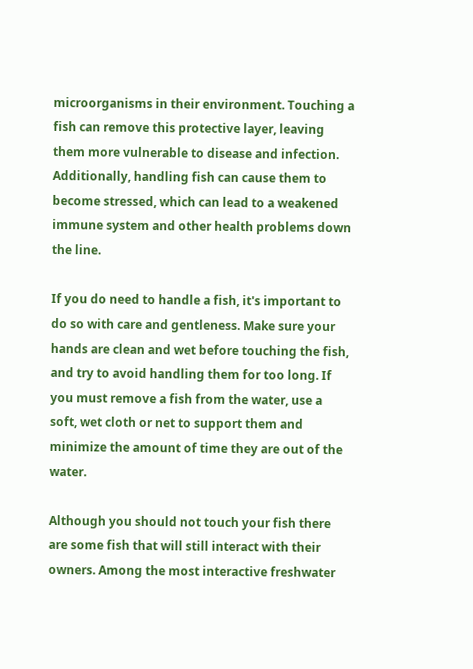microorganisms in their environment. Touching a fish can remove this protective layer, leaving them more vulnerable to disease and infection. Additionally, handling fish can cause them to become stressed, which can lead to a weakened immune system and other health problems down the line.

If you do need to handle a fish, it's important to do so with care and gentleness. Make sure your hands are clean and wet before touching the fish, and try to avoid handling them for too long. If you must remove a fish from the water, use a soft, wet cloth or net to support them and minimize the amount of time they are out of the water.

Although you should not touch your fish there are some fish that will still interact with their owners. Among the most interactive freshwater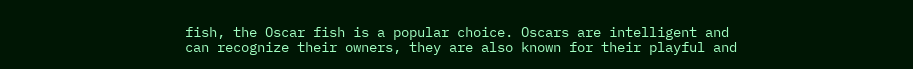fish, the Oscar fish is a popular choice. Oscars are intelligent and can recognize their owners, they are also known for their playful and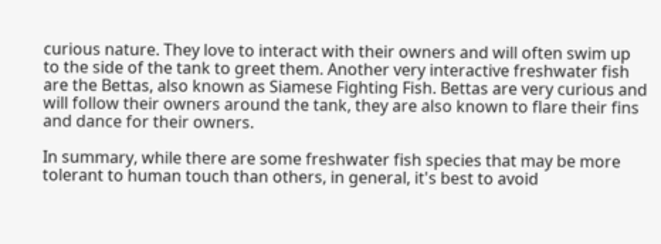curious nature. They love to interact with their owners and will often swim up to the side of the tank to greet them. Another very interactive freshwater fish are the Bettas, also known as Siamese Fighting Fish. Bettas are very curious and will follow their owners around the tank, they are also known to flare their fins and dance for their owners.

In summary, while there are some freshwater fish species that may be more tolerant to human touch than others, in general, it's best to avoid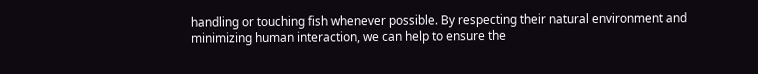handling or touching fish whenever possible. By respecting their natural environment and minimizing human interaction, we can help to ensure the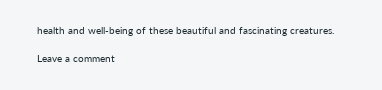health and well-being of these beautiful and fascinating creatures.

Leave a comment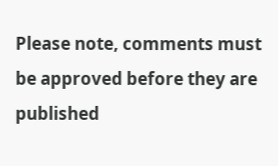Please note, comments must be approved before they are published